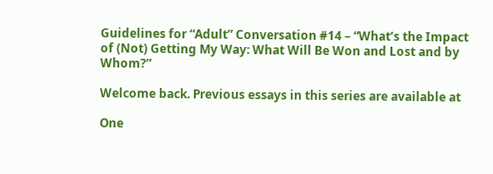Guidelines for “Adult” Conversation #14 – “What’s the Impact of (Not) Getting My Way: What Will Be Won and Lost and by Whom?”

Welcome back. Previous essays in this series are available at

One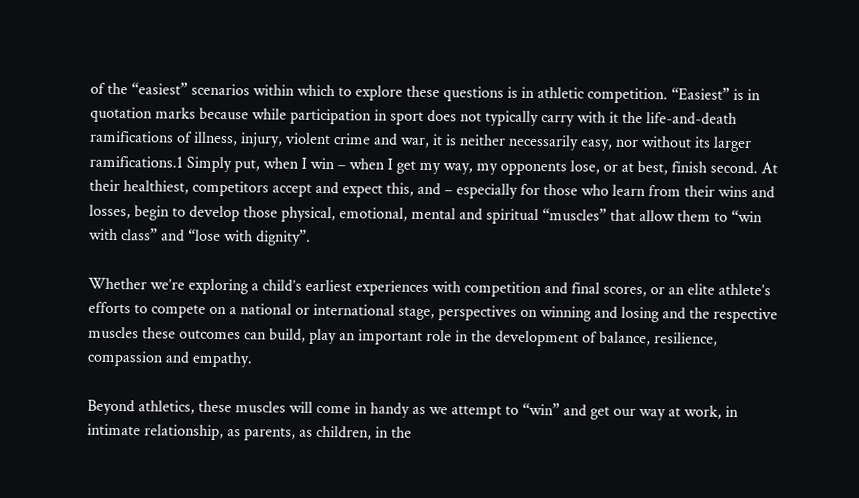of the “easiest” scenarios within which to explore these questions is in athletic competition. “Easiest” is in quotation marks because while participation in sport does not typically carry with it the life-and-death ramifications of illness, injury, violent crime and war, it is neither necessarily easy, nor without its larger ramifications.1 Simply put, when I win – when I get my way, my opponents lose, or at best, finish second. At their healthiest, competitors accept and expect this, and – especially for those who learn from their wins and losses, begin to develop those physical, emotional, mental and spiritual “muscles” that allow them to “win with class” and “lose with dignity”.

Whether we’re exploring a child’s earliest experiences with competition and final scores, or an elite athlete’s efforts to compete on a national or international stage, perspectives on winning and losing and the respective muscles these outcomes can build, play an important role in the development of balance, resilience, compassion and empathy.

Beyond athletics, these muscles will come in handy as we attempt to “win” and get our way at work, in intimate relationship, as parents, as children, in the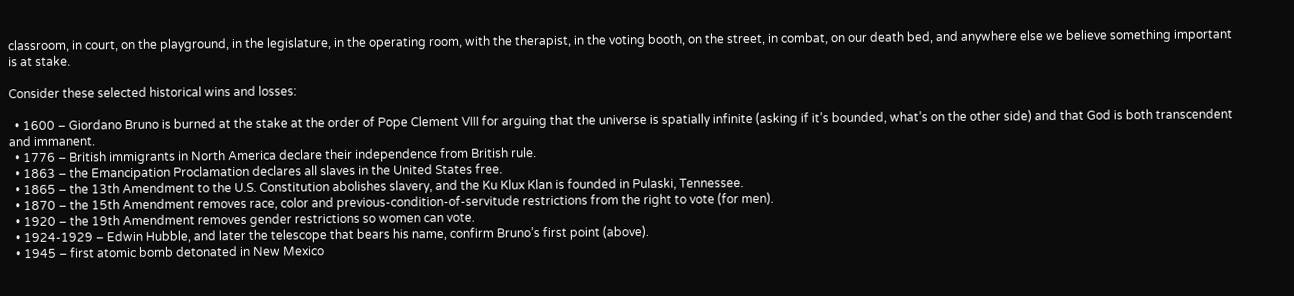classroom, in court, on the playground, in the legislature, in the operating room, with the therapist, in the voting booth, on the street, in combat, on our death bed, and anywhere else we believe something important is at stake.

Consider these selected historical wins and losses:

  • 1600 – Giordano Bruno is burned at the stake at the order of Pope Clement VIII for arguing that the universe is spatially infinite (asking if it’s bounded, what’s on the other side) and that God is both transcendent and immanent.
  • 1776 – British immigrants in North America declare their independence from British rule.
  • 1863 – the Emancipation Proclamation declares all slaves in the United States free.
  • 1865 – the 13th Amendment to the U.S. Constitution abolishes slavery, and the Ku Klux Klan is founded in Pulaski, Tennessee.
  • 1870 – the 15th Amendment removes race, color and previous-condition-of-servitude restrictions from the right to vote (for men).
  • 1920 – the 19th Amendment removes gender restrictions so women can vote.
  • 1924-1929 – Edwin Hubble, and later the telescope that bears his name, confirm Bruno’s first point (above).
  • 1945 – first atomic bomb detonated in New Mexico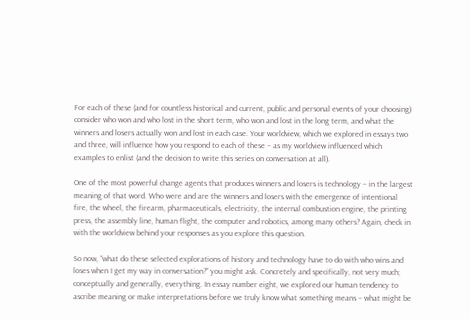For each of these (and for countless historical and current, public and personal events of your choosing) consider who won and who lost in the short term, who won and lost in the long term, and what the winners and losers actually won and lost in each case. Your worldview, which we explored in essays two and three, will influence how you respond to each of these – as my worldview influenced which examples to enlist (and the decision to write this series on conversation at all).

One of the most powerful change agents that produces winners and losers is technology – in the largest meaning of that word. Who were and are the winners and losers with the emergence of intentional fire, the wheel, the firearm, pharmaceuticals, electricity, the internal combustion engine, the printing press, the assembly line, human flight, the computer and robotics, among many others? Again, check in with the worldview behind your responses as you explore this question.

So now, “what do these selected explorations of history and technology have to do with who wins and loses when I get my way in conversation?” you might ask. Concretely and specifically, not very much; conceptually and generally, everything. In essay number eight, we explored our human tendency to ascribe meaning or make interpretations before we truly know what something means – what might be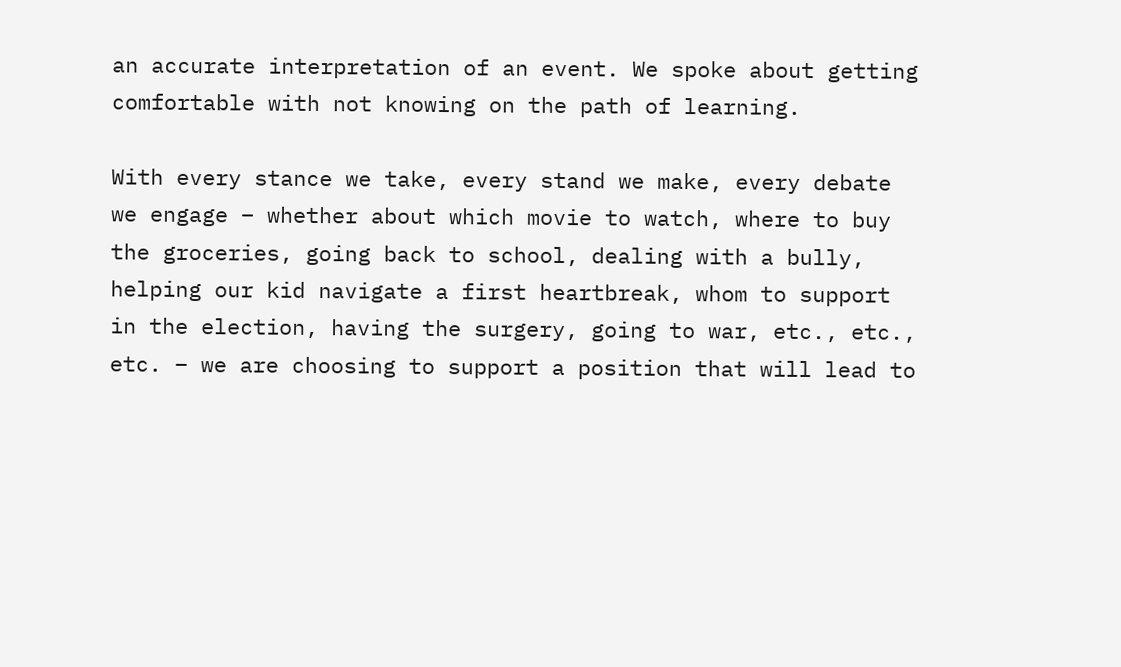an accurate interpretation of an event. We spoke about getting comfortable with not knowing on the path of learning.

With every stance we take, every stand we make, every debate we engage – whether about which movie to watch, where to buy the groceries, going back to school, dealing with a bully, helping our kid navigate a first heartbreak, whom to support in the election, having the surgery, going to war, etc., etc., etc. – we are choosing to support a position that will lead to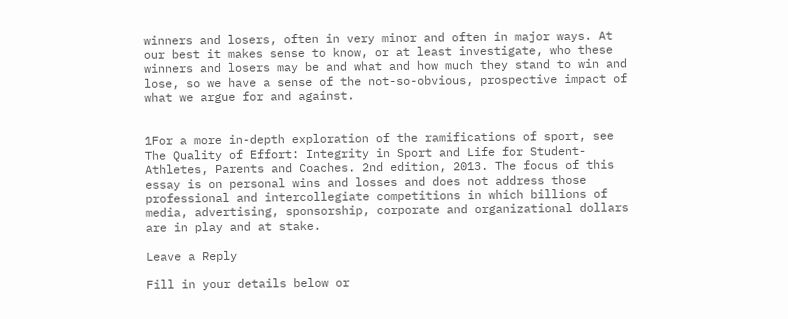winners and losers, often in very minor and often in major ways. At our best it makes sense to know, or at least investigate, who these winners and losers may be and what and how much they stand to win and lose, so we have a sense of the not-so-obvious, prospective impact of what we argue for and against.


1For a more in-depth exploration of the ramifications of sport, see The Quality of Effort: Integrity in Sport and Life for Student-Athletes, Parents and Coaches. 2nd edition, 2013. The focus of this essay is on personal wins and losses and does not address those professional and intercollegiate competitions in which billions of media, advertising, sponsorship, corporate and organizational dollars are in play and at stake.

Leave a Reply

Fill in your details below or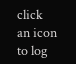click an icon to log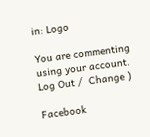in: Logo

You are commenting using your account. Log Out /  Change )

Facebook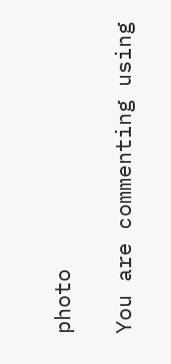photo

You are commenting using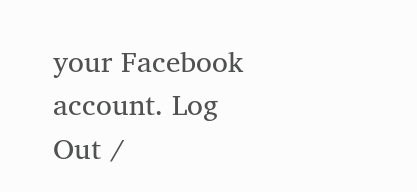your Facebook account. Log Out /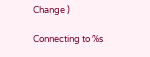Change )

Connecting to %s